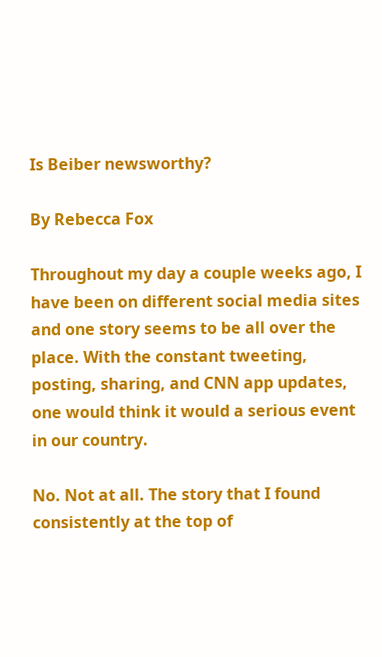Is Beiber newsworthy?

By Rebecca Fox

Throughout my day a couple weeks ago, I have been on different social media sites and one story seems to be all over the place. With the constant tweeting, posting, sharing, and CNN app updates,  one would think it would a serious event in our country.

No. Not at all. The story that I found consistently at the top of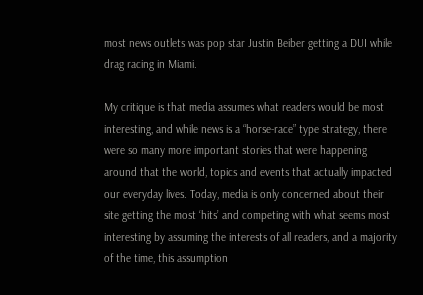most news outlets was pop star Justin Beiber getting a DUI while drag racing in Miami.

My critique is that media assumes what readers would be most interesting, and while news is a “horse-race” type strategy, there were so many more important stories that were happening around that the world, topics and events that actually impacted our everyday lives. Today, media is only concerned about their site getting the most ‘hits’ and competing with what seems most interesting by assuming the interests of all readers, and a majority of the time, this assumption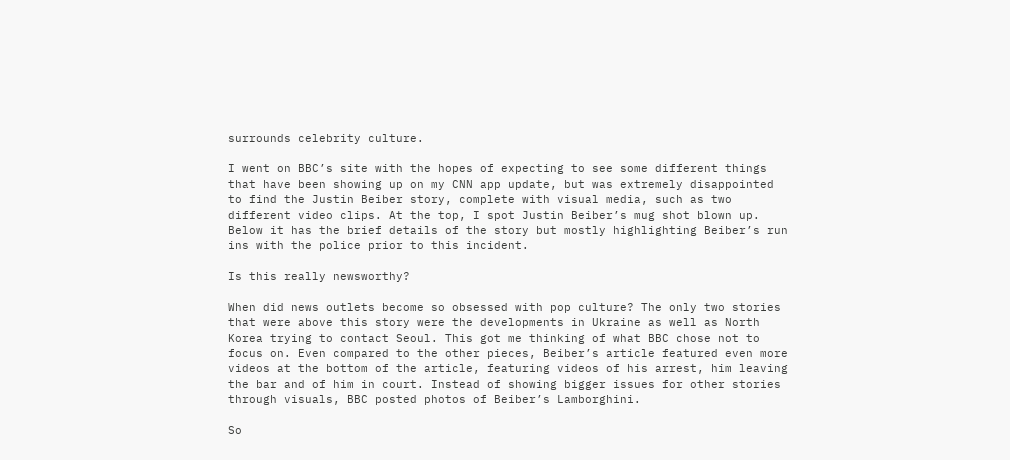surrounds celebrity culture.

I went on BBC’s site with the hopes of expecting to see some different things that have been showing up on my CNN app update, but was extremely disappointed to find the Justin Beiber story, complete with visual media, such as two different video clips. At the top, I spot Justin Beiber’s mug shot blown up. Below it has the brief details of the story but mostly highlighting Beiber’s run ins with the police prior to this incident.

Is this really newsworthy?

When did news outlets become so obsessed with pop culture? The only two stories that were above this story were the developments in Ukraine as well as North Korea trying to contact Seoul. This got me thinking of what BBC chose not to focus on. Even compared to the other pieces, Beiber’s article featured even more videos at the bottom of the article, featuring videos of his arrest, him leaving the bar and of him in court. Instead of showing bigger issues for other stories through visuals, BBC posted photos of Beiber’s Lamborghini.

So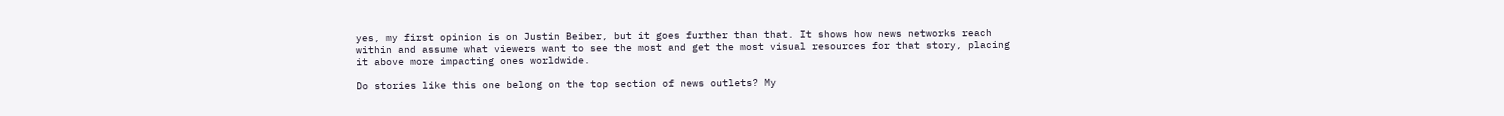yes, my first opinion is on Justin Beiber, but it goes further than that. It shows how news networks reach within and assume what viewers want to see the most and get the most visual resources for that story, placing it above more impacting ones worldwide.

Do stories like this one belong on the top section of news outlets? My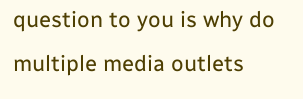question to you is why do multiple media outlets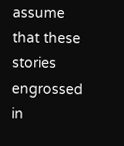assume that these stories engrossed in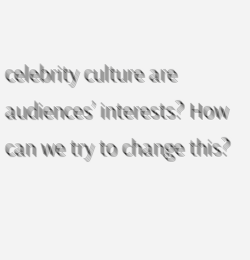celebrity culture are audiences’ interests? How can we try to change this?